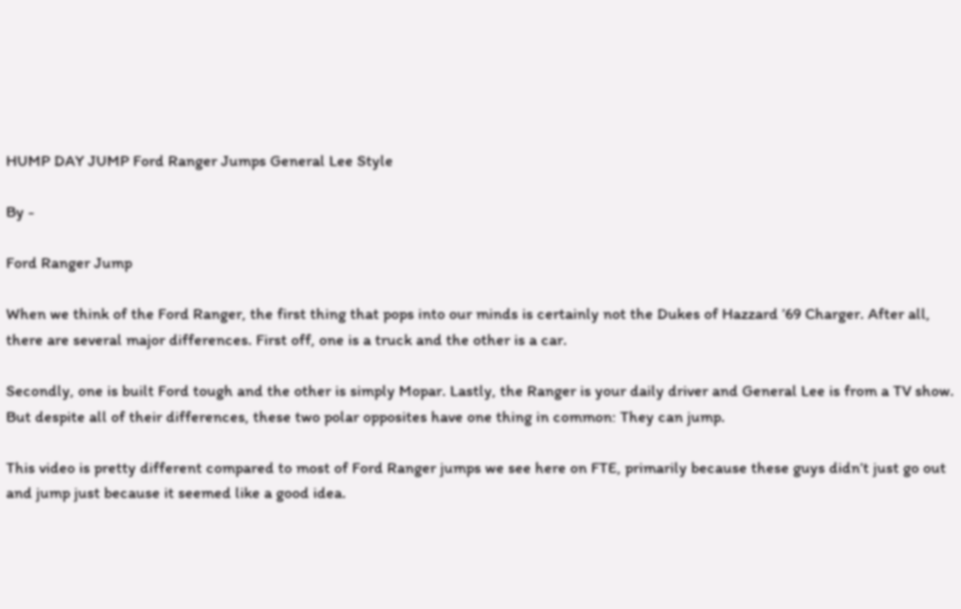HUMP DAY JUMP Ford Ranger Jumps General Lee Style

By -

Ford Ranger Jump

When we think of the Ford Ranger, the first thing that pops into our minds is certainly not the Dukes of Hazzard ’69 Charger. After all, there are several major differences. First off, one is a truck and the other is a car.

Secondly, one is built Ford tough and the other is simply Mopar. Lastly, the Ranger is your daily driver and General Lee is from a TV show. But despite all of their differences, these two polar opposites have one thing in common: They can jump.

This video is pretty different compared to most of Ford Ranger jumps we see here on FTE, primarily because these guys didn’t just go out and jump just because it seemed like a good idea.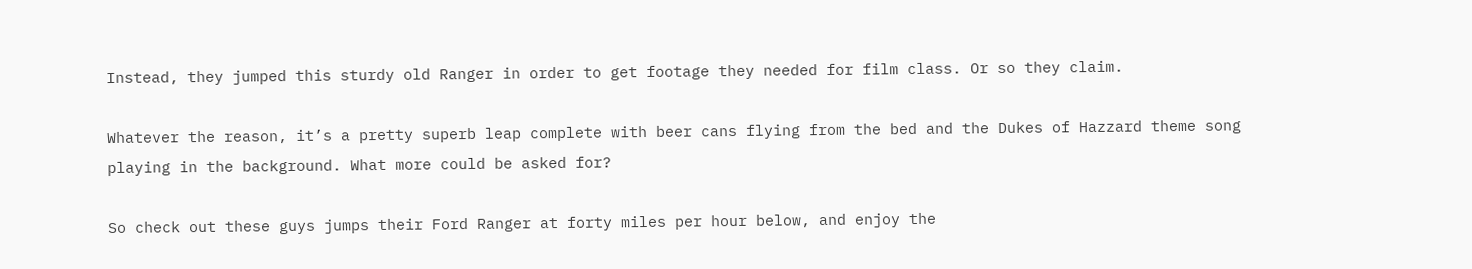Instead, they jumped this sturdy old Ranger in order to get footage they needed for film class. Or so they claim.

Whatever the reason, it’s a pretty superb leap complete with beer cans flying from the bed and the Dukes of Hazzard theme song playing in the background. What more could be asked for?

So check out these guys jumps their Ford Ranger at forty miles per hour below, and enjoy the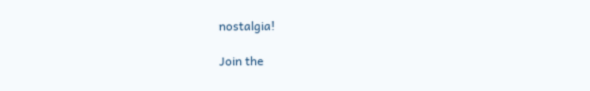nostalgia!

Join the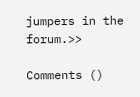jumpers in the forum.>>

Comments ()